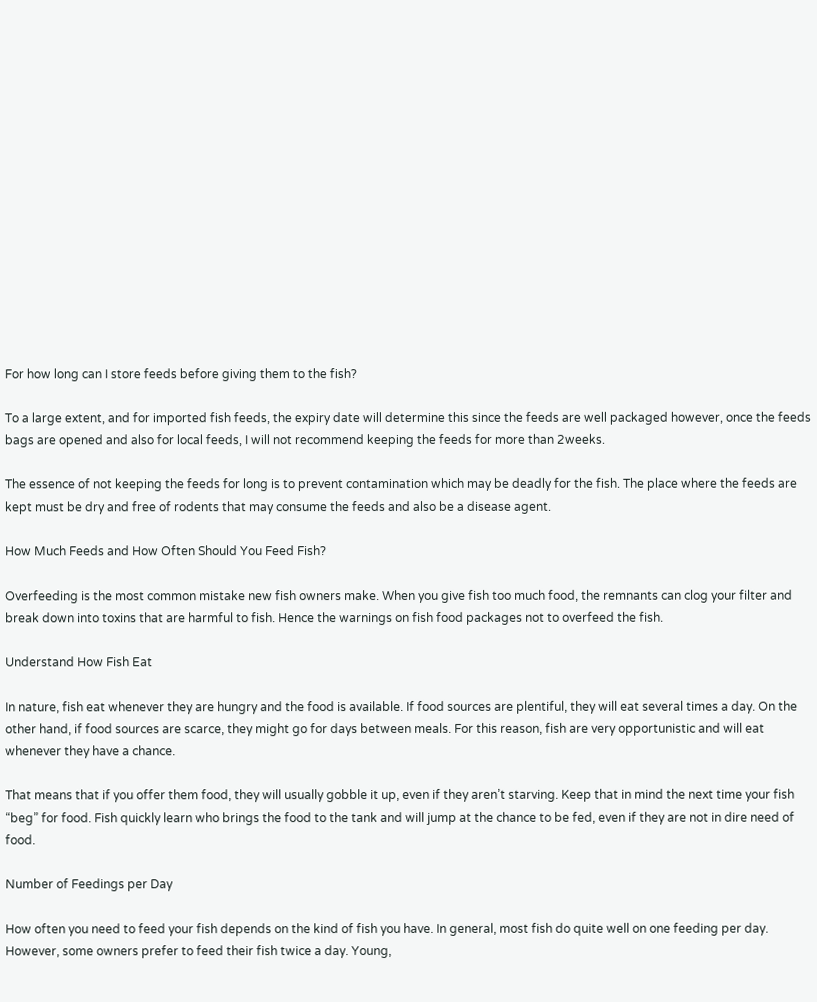For how long can I store feeds before giving them to the fish?

To a large extent, and for imported fish feeds, the expiry date will determine this since the feeds are well packaged however, once the feeds bags are opened and also for local feeds, I will not recommend keeping the feeds for more than 2weeks.

The essence of not keeping the feeds for long is to prevent contamination which may be deadly for the fish. The place where the feeds are kept must be dry and free of rodents that may consume the feeds and also be a disease agent.

How Much Feeds and How Often Should You Feed Fish?

Overfeeding is the most common mistake new fish owners make. When you give fish too much food, the remnants can clog your filter and break down into toxins that are harmful to fish. Hence the warnings on fish food packages not to overfeed the fish.

Understand How Fish Eat

In nature, fish eat whenever they are hungry and the food is available. If food sources are plentiful, they will eat several times a day. On the other hand, if food sources are scarce, they might go for days between meals. For this reason, fish are very opportunistic and will eat whenever they have a chance.

That means that if you offer them food, they will usually gobble it up, even if they aren’t starving. Keep that in mind the next time your fish “beg” for food. Fish quickly learn who brings the food to the tank and will jump at the chance to be fed, even if they are not in dire need of food.

Number of Feedings per Day

How often you need to feed your fish depends on the kind of fish you have. In general, most fish do quite well on one feeding per day. However, some owners prefer to feed their fish twice a day. Young,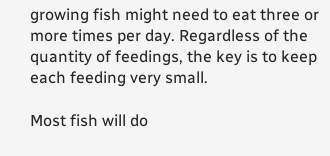growing fish might need to eat three or more times per day. Regardless of the quantity of feedings, the key is to keep each feeding very small.

Most fish will do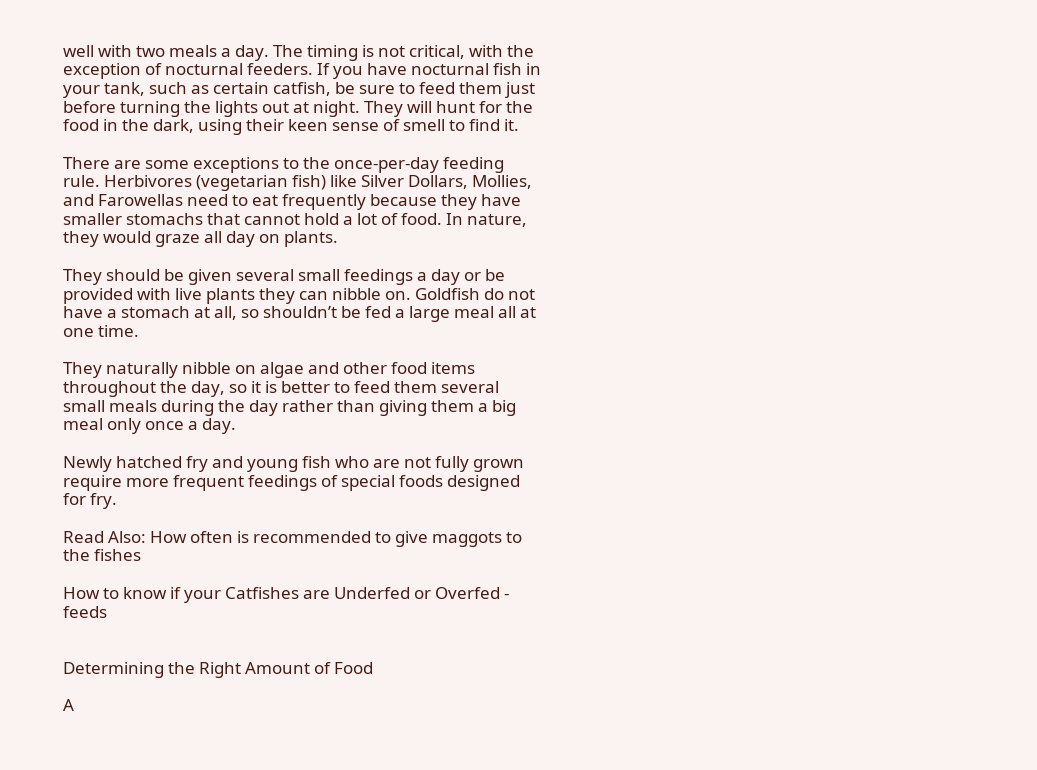well with two meals a day. The timing is not critical, with the exception of nocturnal feeders. If you have nocturnal fish in your tank, such as certain catfish, be sure to feed them just before turning the lights out at night. They will hunt for the food in the dark, using their keen sense of smell to find it.

There are some exceptions to the once-per-day feeding rule. Herbivores (vegetarian fish) like Silver Dollars, Mollies, and Farowellas need to eat frequently because they have smaller stomachs that cannot hold a lot of food. In nature, they would graze all day on plants.

They should be given several small feedings a day or be provided with live plants they can nibble on. Goldfish do not have a stomach at all, so shouldn’t be fed a large meal all at one time.

They naturally nibble on algae and other food items throughout the day, so it is better to feed them several small meals during the day rather than giving them a big meal only once a day.

Newly hatched fry and young fish who are not fully grown require more frequent feedings of special foods designed for fry.

Read Also: How often is recommended to give maggots to the fishes

How to know if your Catfishes are Underfed or Overfed - feeds


Determining the Right Amount of Food

A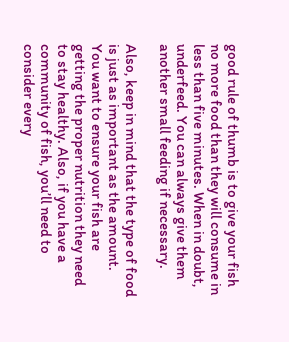good rule of thumb is to give your fish no more food than they will consume in less than five minutes. When in doubt, underfeed. You can always give them another small feeding if necessary.

Also, keep in mind that the type of food is just as important as the amount. You want to ensure your fish are getting the proper nutrition they need to stay healthy. Also, if you have a community of fish, you’ll need to consider every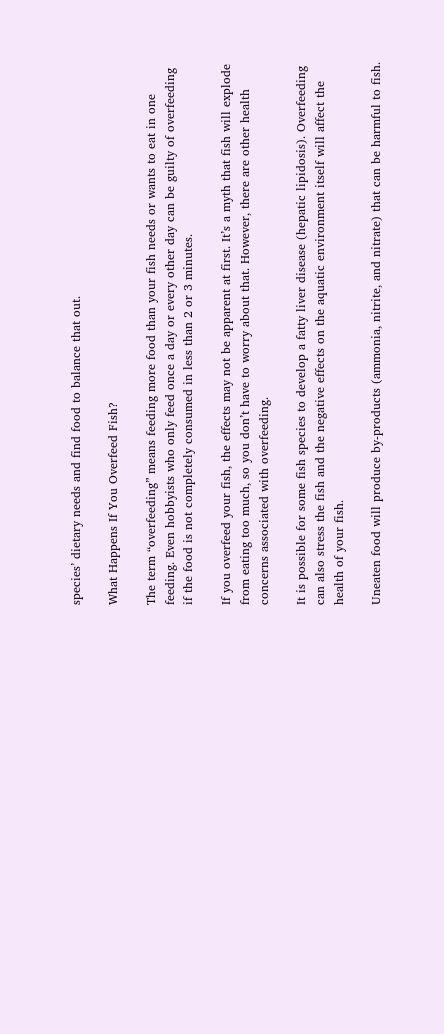species’ dietary needs and find food to balance that out.

What Happens If You Overfeed Fish?

The term “overfeeding” means feeding more food than your fish needs or wants to eat in one feeding. Even hobbyists who only feed once a day or every other day can be guilty of overfeeding if the food is not completely consumed in less than 2 or 3 minutes.

If you overfeed your fish, the effects may not be apparent at first. It’s a myth that fish will explode from eating too much, so you don’t have to worry about that. However, there are other health concerns associated with overfeeding.

It is possible for some fish species to develop a fatty liver disease (hepatic lipidosis). Overfeeding can also stress the fish and the negative effects on the aquatic environment itself will affect the health of your fish.

Uneaten food will produce by-products (ammonia, nitrite, and nitrate) that can be harmful to fish.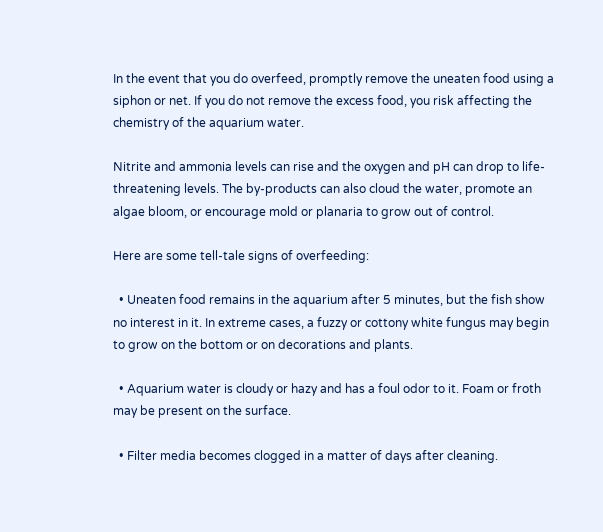In the event that you do overfeed, promptly remove the uneaten food using a siphon or net. If you do not remove the excess food, you risk affecting the chemistry of the aquarium water.

Nitrite and ammonia levels can rise and the oxygen and pH can drop to life-threatening levels. The by-products can also cloud the water, promote an algae bloom, or encourage mold or planaria to grow out of control.

Here are some tell-tale signs of overfeeding:

  • Uneaten food remains in the aquarium after 5 minutes, but the fish show no interest in it. In extreme cases, a fuzzy or cottony white fungus may begin to grow on the bottom or on decorations and plants.

  • Aquarium water is cloudy or hazy and has a foul odor to it. Foam or froth may be present on the surface.

  • Filter media becomes clogged in a matter of days after cleaning.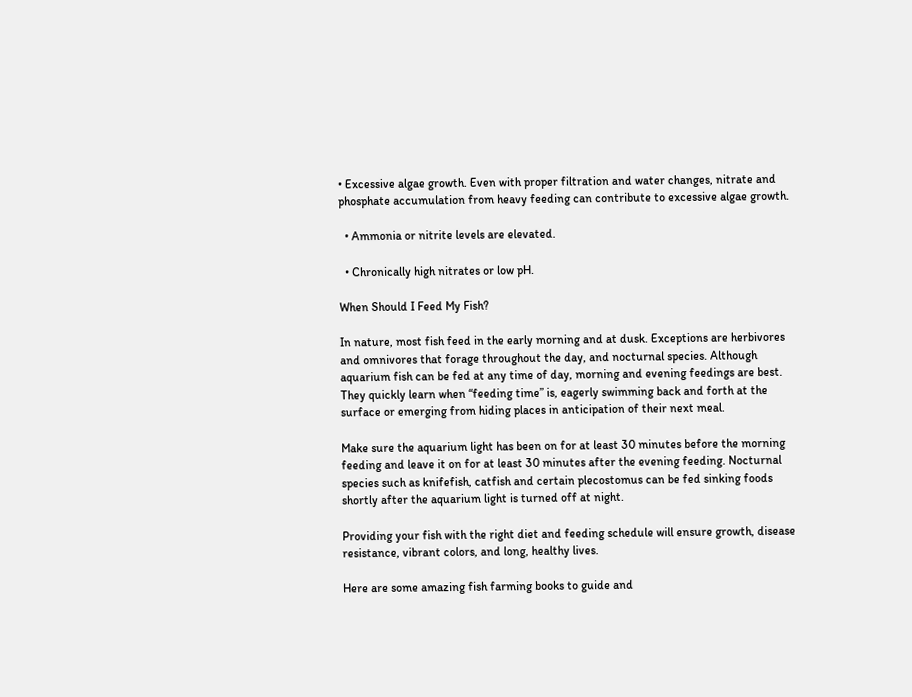• Excessive algae growth. Even with proper filtration and water changes, nitrate and phosphate accumulation from heavy feeding can contribute to excessive algae growth.

  • Ammonia or nitrite levels are elevated.

  • Chronically high nitrates or low pH.

When Should I Feed My Fish?

In nature, most fish feed in the early morning and at dusk. Exceptions are herbivores and omnivores that forage throughout the day, and nocturnal species. Although aquarium fish can be fed at any time of day, morning and evening feedings are best. They quickly learn when “feeding time” is, eagerly swimming back and forth at the surface or emerging from hiding places in anticipation of their next meal.

Make sure the aquarium light has been on for at least 30 minutes before the morning feeding and leave it on for at least 30 minutes after the evening feeding. Nocturnal species such as knifefish, catfish and certain plecostomus can be fed sinking foods shortly after the aquarium light is turned off at night.

Providing your fish with the right diet and feeding schedule will ensure growth, disease resistance, vibrant colors, and long, healthy lives.

Here are some amazing fish farming books to guide and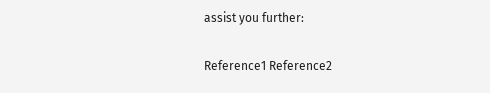assist you further:

Reference1 Reference2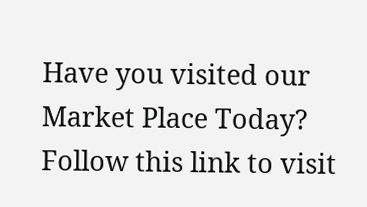Have you visited our Market Place Today? Follow this link to visit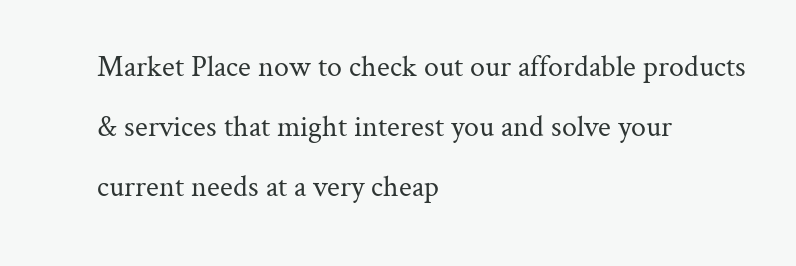Market Place now to check out our affordable products & services that might interest you and solve your current needs at a very cheap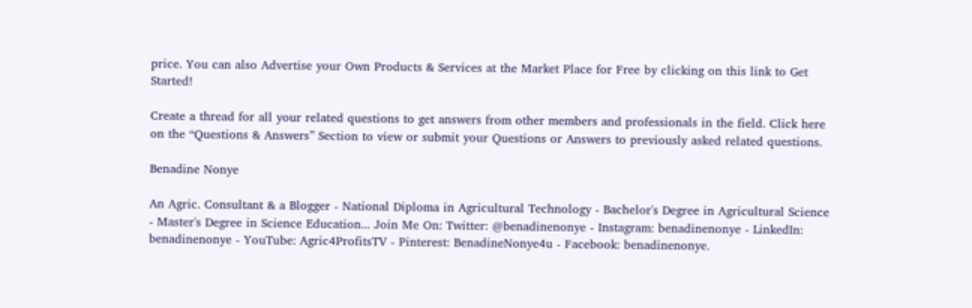price. You can also Advertise your Own Products & Services at the Market Place for Free by clicking on this link to Get Started!

Create a thread for all your related questions to get answers from other members and professionals in the field. Click here on the “Questions & Answers” Section to view or submit your Questions or Answers to previously asked related questions.

Benadine Nonye

An Agric. Consultant & a Blogger - National Diploma in Agricultural Technology - Bachelor's Degree in Agricultural Science - Master's Degree in Science Education... Join Me On: Twitter: @benadinenonye - Instagram: benadinenonye - LinkedIn: benadinenonye - YouTube: Agric4ProfitsTV - Pinterest: BenadineNonye4u - Facebook: benadinenonye.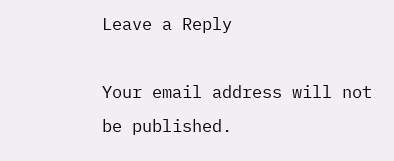Leave a Reply

Your email address will not be published.